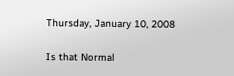Thursday, January 10, 2008

Is that Normal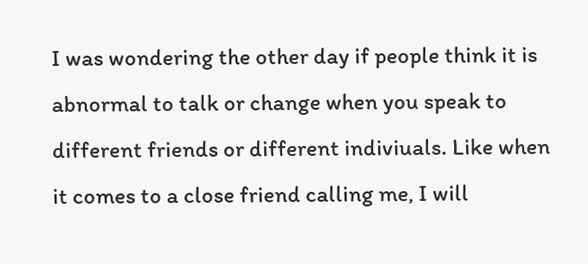I was wondering the other day if people think it is abnormal to talk or change when you speak to different friends or different indiviuals. Like when it comes to a close friend calling me, I will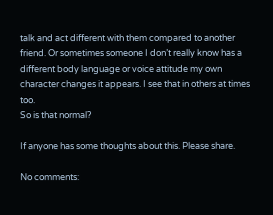talk and act different with them compared to another friend. Or sometimes someone I don’t really know has a different body language or voice attitude my own character changes it appears. I see that in others at times too.
So is that normal?

If anyone has some thoughts about this. Please share.

No comments: